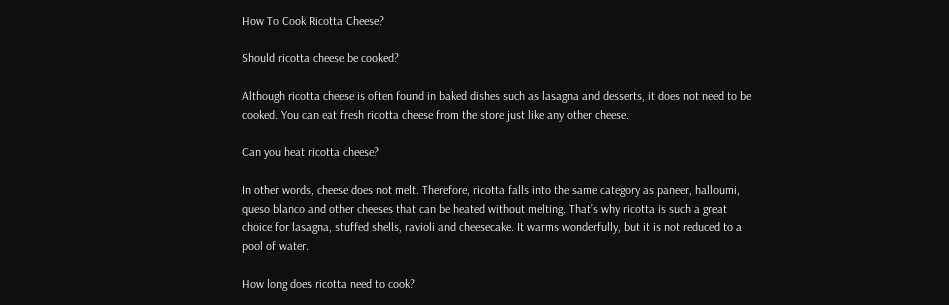How To Cook Ricotta Cheese?

Should ricotta cheese be cooked?

Although ricotta cheese is often found in baked dishes such as lasagna and desserts, it does not need to be cooked. You can eat fresh ricotta cheese from the store just like any other cheese.

Can you heat ricotta cheese?

In other words, cheese does not melt. Therefore, ricotta falls into the same category as paneer, halloumi, queso blanco and other cheeses that can be heated without melting. That’s why ricotta is such a great choice for lasagna, stuffed shells, ravioli and cheesecake. It warms wonderfully, but it is not reduced to a pool of water.

How long does ricotta need to cook?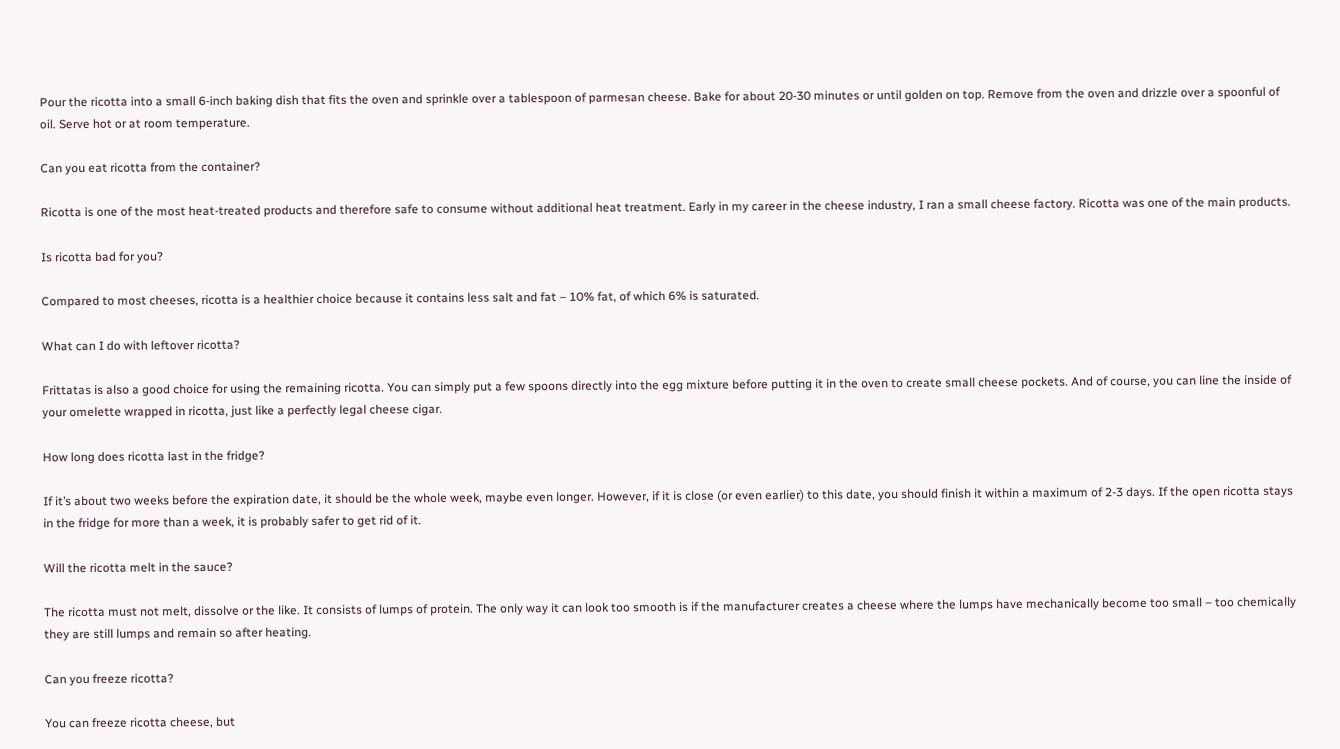Pour the ricotta into a small 6-inch baking dish that fits the oven and sprinkle over a tablespoon of parmesan cheese. Bake for about 20-30 minutes or until golden on top. Remove from the oven and drizzle over a spoonful of oil. Serve hot or at room temperature.

Can you eat ricotta from the container?

Ricotta is one of the most heat-treated products and therefore safe to consume without additional heat treatment. Early in my career in the cheese industry, I ran a small cheese factory. Ricotta was one of the main products.

Is ricotta bad for you?

Compared to most cheeses, ricotta is a healthier choice because it contains less salt and fat – 10% fat, of which 6% is saturated.

What can I do with leftover ricotta?

Frittatas is also a good choice for using the remaining ricotta. You can simply put a few spoons directly into the egg mixture before putting it in the oven to create small cheese pockets. And of course, you can line the inside of your omelette wrapped in ricotta, just like a perfectly legal cheese cigar.

How long does ricotta last in the fridge?

If it’s about two weeks before the expiration date, it should be the whole week, maybe even longer. However, if it is close (or even earlier) to this date, you should finish it within a maximum of 2-3 days. If the open ricotta stays in the fridge for more than a week, it is probably safer to get rid of it.

Will the ricotta melt in the sauce?

The ricotta must not melt, dissolve or the like. It consists of lumps of protein. The only way it can look too smooth is if the manufacturer creates a cheese where the lumps have mechanically become too small – too chemically they are still lumps and remain so after heating.

Can you freeze ricotta?

You can freeze ricotta cheese, but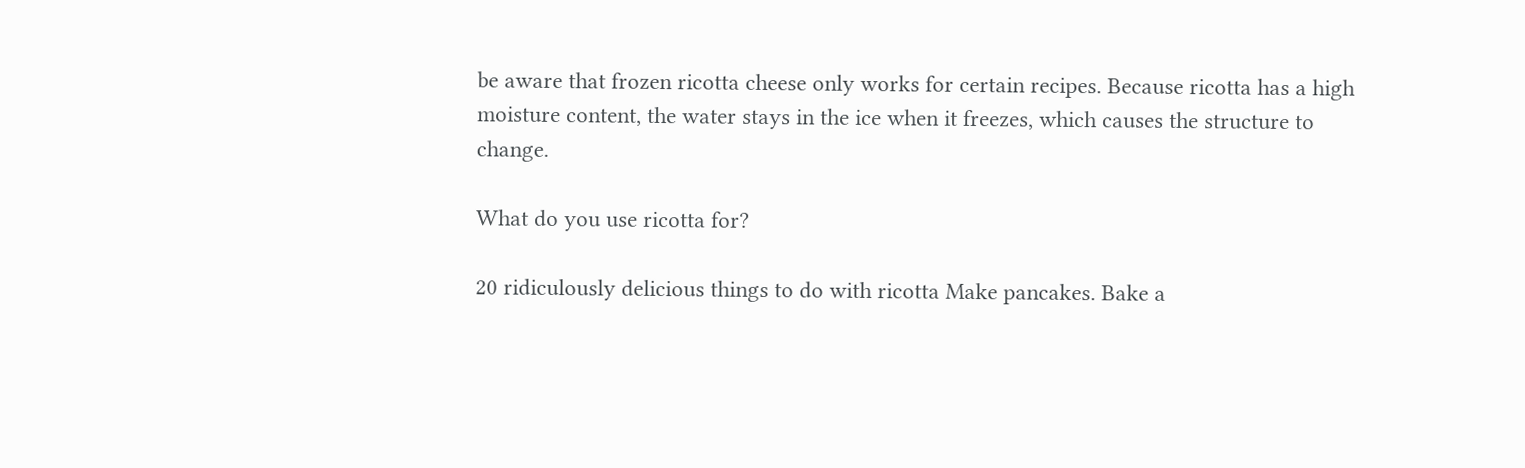be aware that frozen ricotta cheese only works for certain recipes. Because ricotta has a high moisture content, the water stays in the ice when it freezes, which causes the structure to change.

What do you use ricotta for?

20 ridiculously delicious things to do with ricotta Make pancakes. Bake a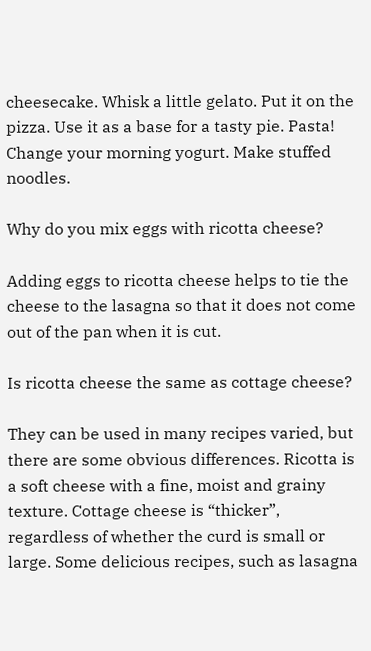cheesecake. Whisk a little gelato. Put it on the pizza. Use it as a base for a tasty pie. Pasta! Change your morning yogurt. Make stuffed noodles.

Why do you mix eggs with ricotta cheese?

Adding eggs to ricotta cheese helps to tie the cheese to the lasagna so that it does not come out of the pan when it is cut.

Is ricotta cheese the same as cottage cheese?

They can be used in many recipes varied, but there are some obvious differences. Ricotta is a soft cheese with a fine, moist and grainy texture. Cottage cheese is “thicker”, regardless of whether the curd is small or large. Some delicious recipes, such as lasagna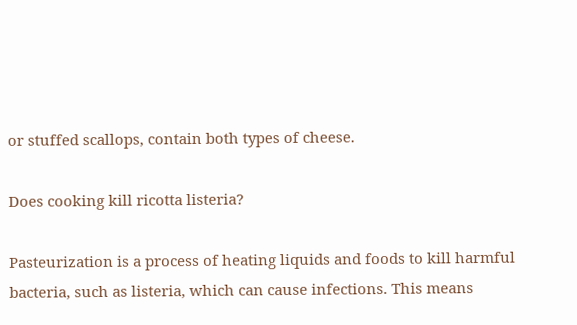or stuffed scallops, contain both types of cheese.

Does cooking kill ricotta listeria?

Pasteurization is a process of heating liquids and foods to kill harmful bacteria, such as listeria, which can cause infections. This means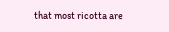that most ricotta are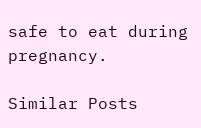safe to eat during pregnancy.

Similar Posts